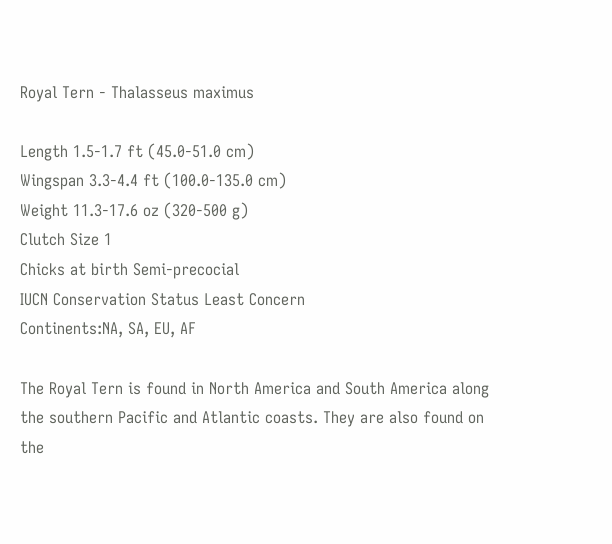Royal Tern - Thalasseus maximus

Length 1.5-1.7 ft (45.0-51.0 cm)
Wingspan 3.3-4.4 ft (100.0-135.0 cm)
Weight 11.3-17.6 oz (320-500 g)
Clutch Size 1
Chicks at birth Semi-precocial
IUCN Conservation Status Least Concern
Continents:NA, SA, EU, AF

The Royal Tern is found in North America and South America along the southern Pacific and Atlantic coasts. They are also found on the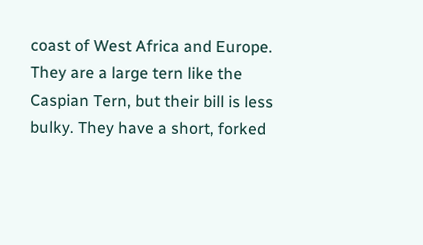coast of West Africa and Europe. They are a large tern like the Caspian Tern, but their bill is less bulky. They have a short, forked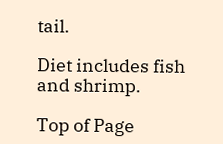tail.

Diet includes fish and shrimp.

Top of Page